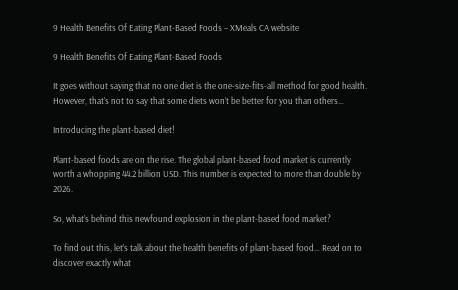9 Health Benefits Of Eating Plant-Based Foods – XMeals CA website

9 Health Benefits Of Eating Plant-Based Foods

It goes without saying that no one diet is the one-size-fits-all method for good health. However, that’s not to say that some diets won’t be better for you than others…

Introducing the plant-based diet!

Plant-based foods are on the rise. The global plant-based food market is currently worth a whopping 44.2 billion USD. This number is expected to more than double by 2026.

So, what’s behind this newfound explosion in the plant-based food market?

To find out this, let’s talk about the health benefits of plant-based food… Read on to discover exactly what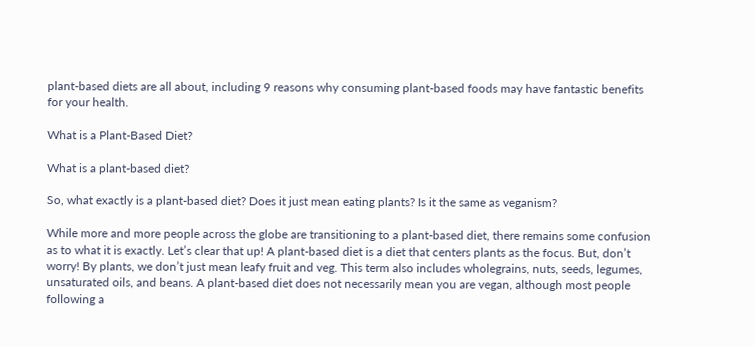plant-based diets are all about, including 9 reasons why consuming plant-based foods may have fantastic benefits for your health.

What is a Plant-Based Diet?

What is a plant-based diet?

So, what exactly is a plant-based diet? Does it just mean eating plants? Is it the same as veganism?

While more and more people across the globe are transitioning to a plant-based diet, there remains some confusion as to what it is exactly. Let’s clear that up! A plant-based diet is a diet that centers plants as the focus. But, don’t worry! By plants, we don’t just mean leafy fruit and veg. This term also includes wholegrains, nuts, seeds, legumes, unsaturated oils, and beans. A plant-based diet does not necessarily mean you are vegan, although most people following a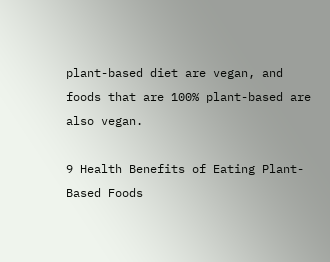plant-based diet are vegan, and foods that are 100% plant-based are also vegan.

9 Health Benefits of Eating Plant-Based Foods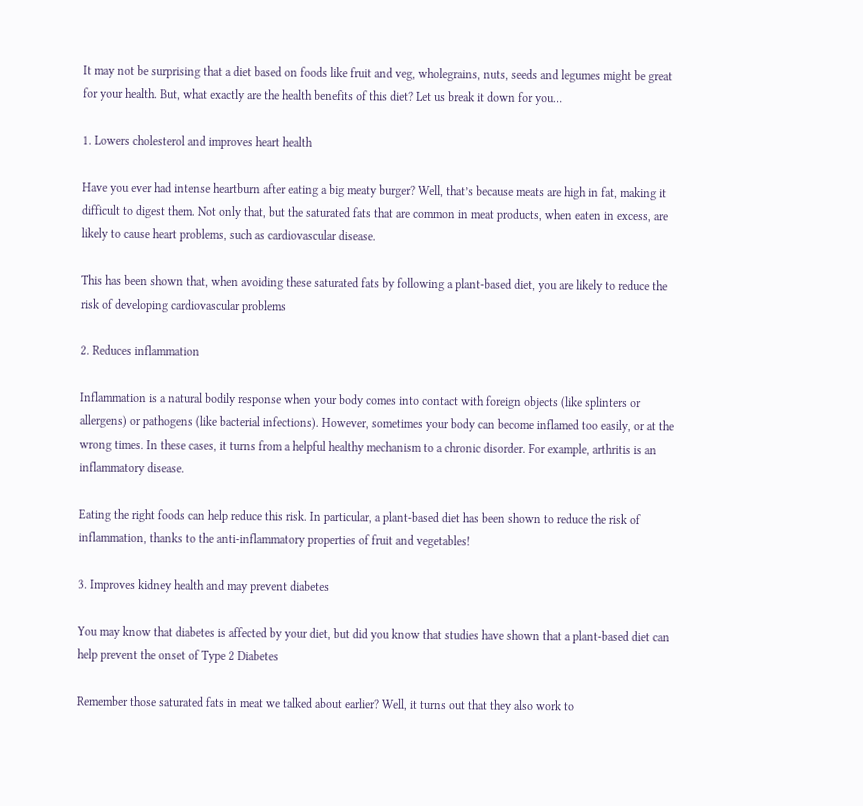It may not be surprising that a diet based on foods like fruit and veg, wholegrains, nuts, seeds and legumes might be great for your health. But, what exactly are the health benefits of this diet? Let us break it down for you…

1. Lowers cholesterol and improves heart health

Have you ever had intense heartburn after eating a big meaty burger? Well, that’s because meats are high in fat, making it difficult to digest them. Not only that, but the saturated fats that are common in meat products, when eaten in excess, are likely to cause heart problems, such as cardiovascular disease.

This has been shown that, when avoiding these saturated fats by following a plant-based diet, you are likely to reduce the risk of developing cardiovascular problems

2. Reduces inflammation

Inflammation is a natural bodily response when your body comes into contact with foreign objects (like splinters or allergens) or pathogens (like bacterial infections). However, sometimes your body can become inflamed too easily, or at the wrong times. In these cases, it turns from a helpful healthy mechanism to a chronic disorder. For example, arthritis is an inflammatory disease.

Eating the right foods can help reduce this risk. In particular, a plant-based diet has been shown to reduce the risk of inflammation, thanks to the anti-inflammatory properties of fruit and vegetables!

3. Improves kidney health and may prevent diabetes

You may know that diabetes is affected by your diet, but did you know that studies have shown that a plant-based diet can help prevent the onset of Type 2 Diabetes

Remember those saturated fats in meat we talked about earlier? Well, it turns out that they also work to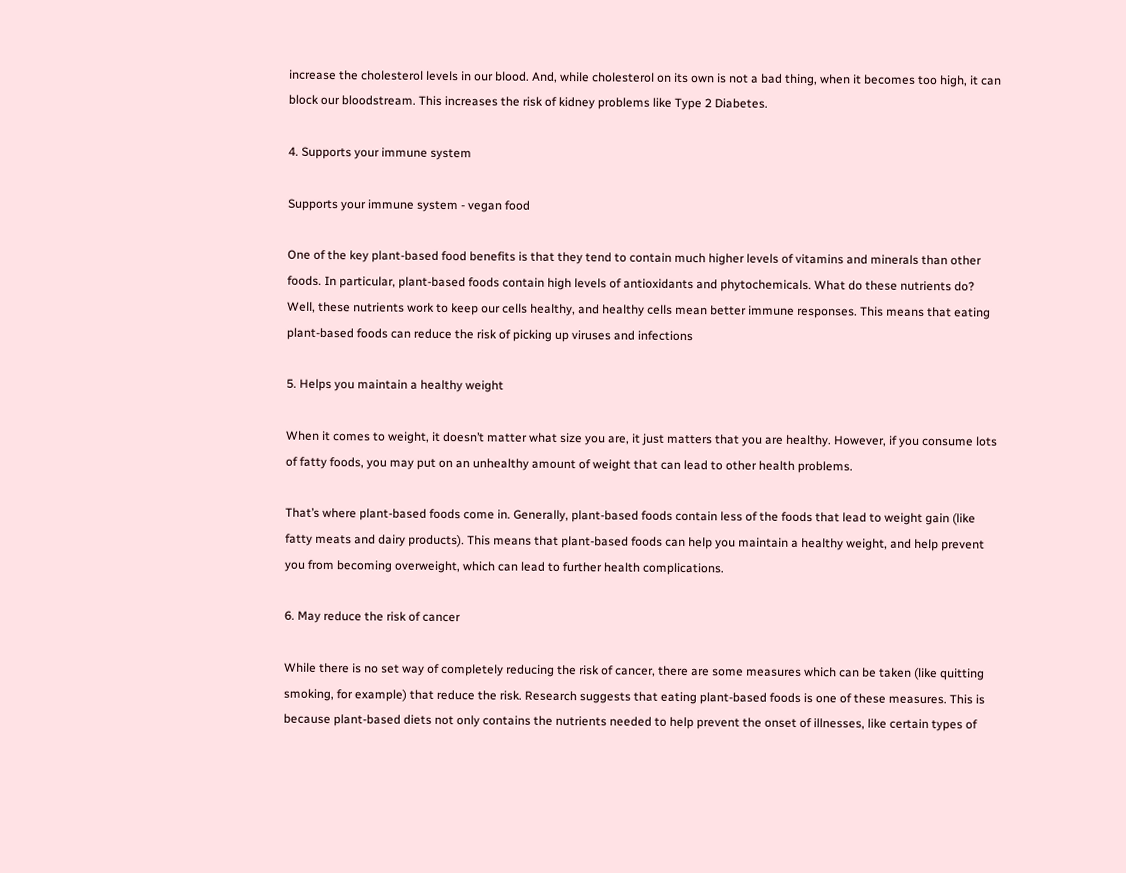increase the cholesterol levels in our blood. And, while cholesterol on its own is not a bad thing, when it becomes too high, it can block our bloodstream. This increases the risk of kidney problems like Type 2 Diabetes.

4. Supports your immune system

Supports your immune system - vegan food

One of the key plant-based food benefits is that they tend to contain much higher levels of vitamins and minerals than other foods. In particular, plant-based foods contain high levels of antioxidants and phytochemicals. What do these nutrients do? Well, these nutrients work to keep our cells healthy, and healthy cells mean better immune responses. This means that eating plant-based foods can reduce the risk of picking up viruses and infections

5. Helps you maintain a healthy weight

When it comes to weight, it doesn’t matter what size you are, it just matters that you are healthy. However, if you consume lots of fatty foods, you may put on an unhealthy amount of weight that can lead to other health problems.

That’s where plant-based foods come in. Generally, plant-based foods contain less of the foods that lead to weight gain (like fatty meats and dairy products). This means that plant-based foods can help you maintain a healthy weight, and help prevent you from becoming overweight, which can lead to further health complications.

6. May reduce the risk of cancer

While there is no set way of completely reducing the risk of cancer, there are some measures which can be taken (like quitting smoking, for example) that reduce the risk. Research suggests that eating plant-based foods is one of these measures. This is because plant-based diets not only contains the nutrients needed to help prevent the onset of illnesses, like certain types of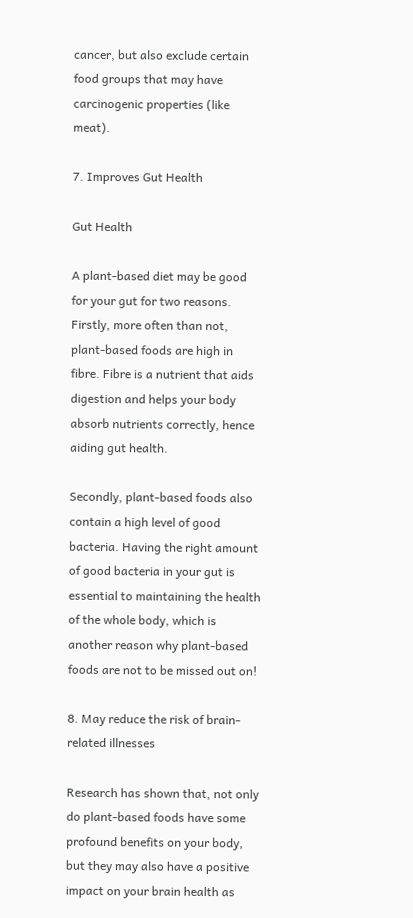cancer, but also exclude certain food groups that may have carcinogenic properties (like meat).

7. Improves Gut Health

Gut Health

A plant-based diet may be good for your gut for two reasons. Firstly, more often than not, plant-based foods are high in fibre. Fibre is a nutrient that aids digestion and helps your body absorb nutrients correctly, hence aiding gut health.

Secondly, plant-based foods also contain a high level of good bacteria. Having the right amount of good bacteria in your gut is essential to maintaining the health of the whole body, which is another reason why plant-based foods are not to be missed out on!

8. May reduce the risk of brain-related illnesses

Research has shown that, not only do plant-based foods have some profound benefits on your body, but they may also have a positive impact on your brain health as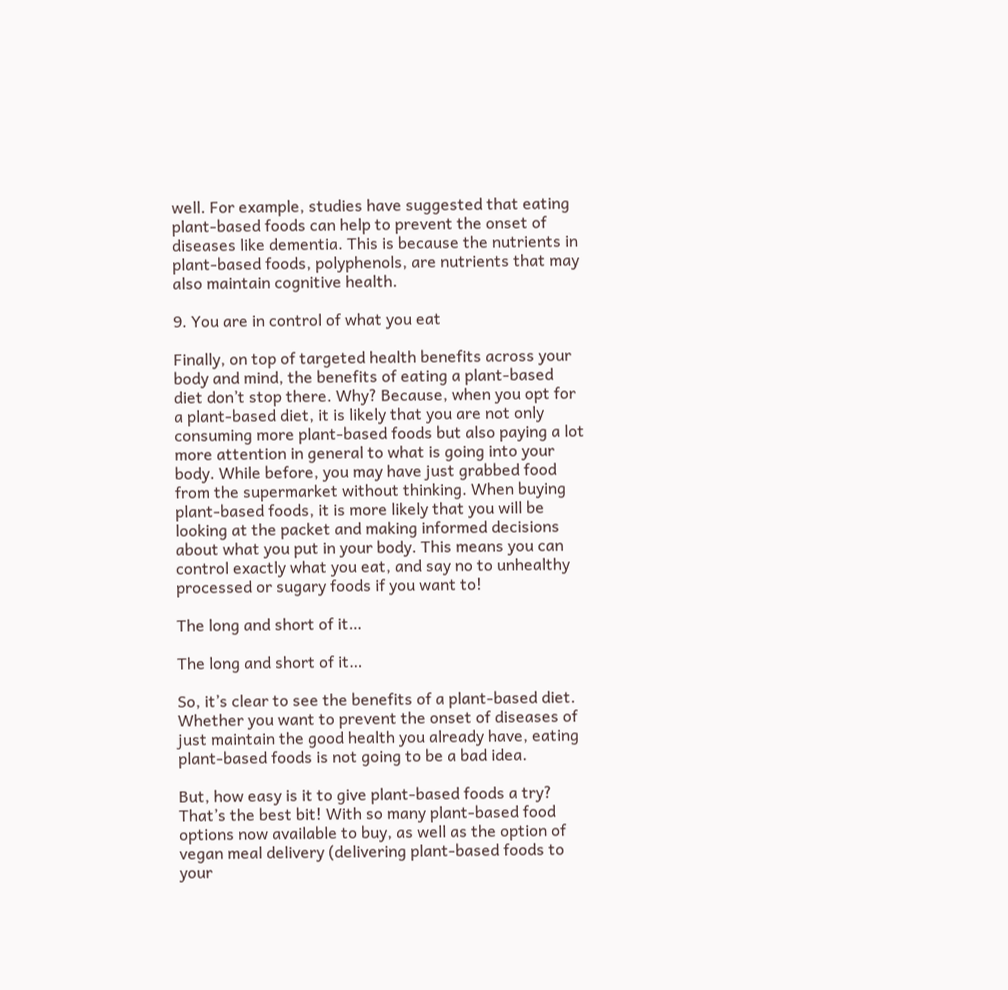well. For example, studies have suggested that eating plant-based foods can help to prevent the onset of diseases like dementia. This is because the nutrients in plant-based foods, polyphenols, are nutrients that may also maintain cognitive health.

9. You are in control of what you eat

Finally, on top of targeted health benefits across your body and mind, the benefits of eating a plant-based diet don’t stop there. Why? Because, when you opt for a plant-based diet, it is likely that you are not only consuming more plant-based foods but also paying a lot more attention in general to what is going into your body. While before, you may have just grabbed food from the supermarket without thinking. When buying plant-based foods, it is more likely that you will be looking at the packet and making informed decisions about what you put in your body. This means you can control exactly what you eat, and say no to unhealthy processed or sugary foods if you want to!

The long and short of it…

The long and short of it…

So, it’s clear to see the benefits of a plant-based diet. Whether you want to prevent the onset of diseases of just maintain the good health you already have, eating plant-based foods is not going to be a bad idea.

But, how easy is it to give plant-based foods a try? That’s the best bit! With so many plant-based food options now available to buy, as well as the option of vegan meal delivery (delivering plant-based foods to your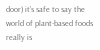door) it’s safe to say the world of plant-based foods really is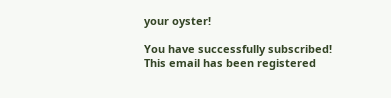your oyster!

You have successfully subscribed!
This email has been registered